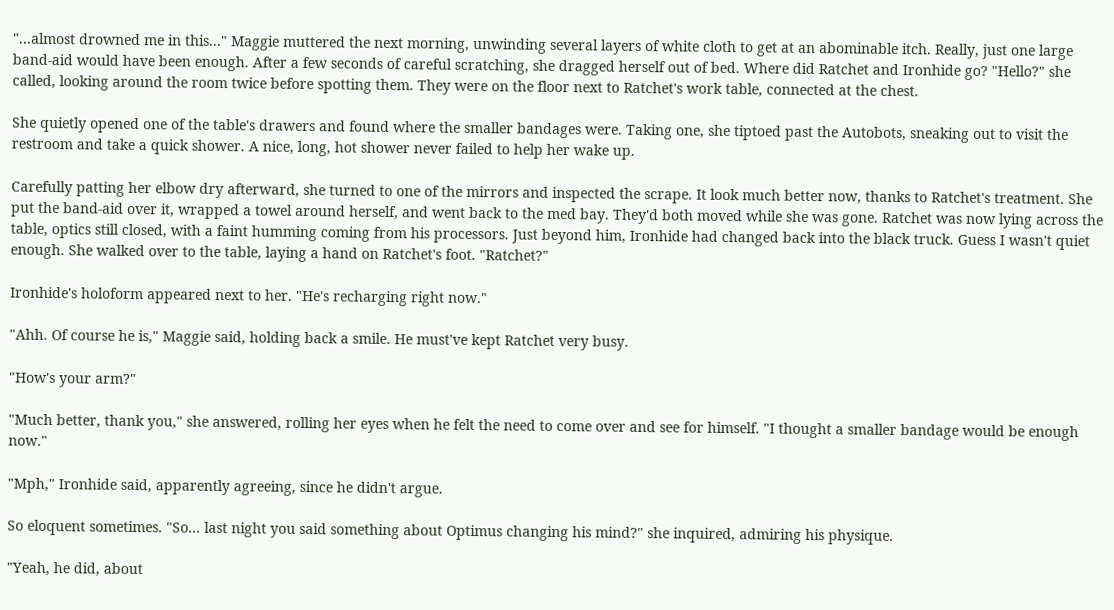"...almost drowned me in this..." Maggie muttered the next morning, unwinding several layers of white cloth to get at an abominable itch. Really, just one large band-aid would have been enough. After a few seconds of careful scratching, she dragged herself out of bed. Where did Ratchet and Ironhide go? "Hello?" she called, looking around the room twice before spotting them. They were on the floor next to Ratchet's work table, connected at the chest.

She quietly opened one of the table's drawers and found where the smaller bandages were. Taking one, she tiptoed past the Autobots, sneaking out to visit the restroom and take a quick shower. A nice, long, hot shower never failed to help her wake up.

Carefully patting her elbow dry afterward, she turned to one of the mirrors and inspected the scrape. It look much better now, thanks to Ratchet's treatment. She put the band-aid over it, wrapped a towel around herself, and went back to the med bay. They'd both moved while she was gone. Ratchet was now lying across the table, optics still closed, with a faint humming coming from his processors. Just beyond him, Ironhide had changed back into the black truck. Guess I wasn't quiet enough. She walked over to the table, laying a hand on Ratchet's foot. "Ratchet?"

Ironhide's holoform appeared next to her. "He's recharging right now."

"Ahh. Of course he is," Maggie said, holding back a smile. He must've kept Ratchet very busy.

"How's your arm?"

"Much better, thank you," she answered, rolling her eyes when he felt the need to come over and see for himself. "I thought a smaller bandage would be enough now."

"Mph," Ironhide said, apparently agreeing, since he didn't argue.

So eloquent sometimes. "So... last night you said something about Optimus changing his mind?" she inquired, admiring his physique.

"Yeah, he did, about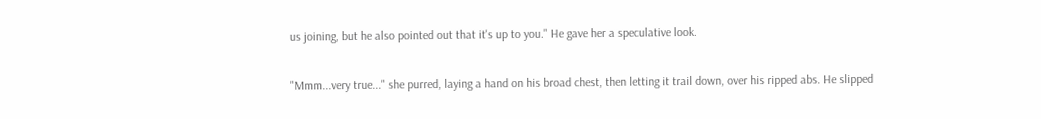us joining, but he also pointed out that it's up to you." He gave her a speculative look.

"Mmm...very true..." she purred, laying a hand on his broad chest, then letting it trail down, over his ripped abs. He slipped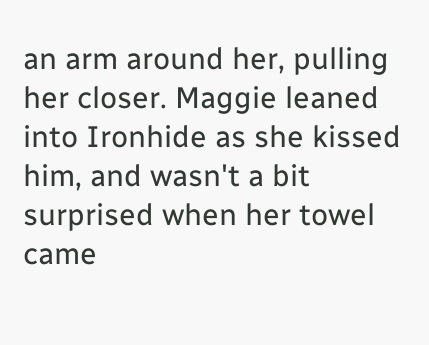an arm around her, pulling her closer. Maggie leaned into Ironhide as she kissed him, and wasn't a bit surprised when her towel came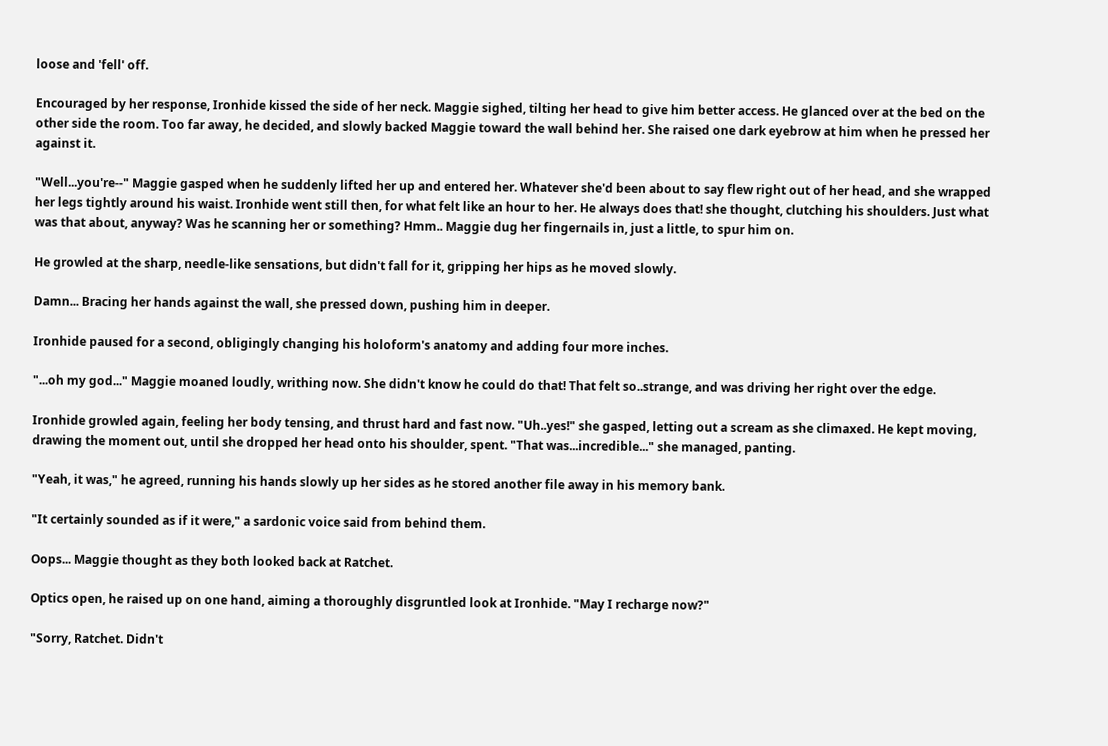loose and 'fell' off.

Encouraged by her response, Ironhide kissed the side of her neck. Maggie sighed, tilting her head to give him better access. He glanced over at the bed on the other side the room. Too far away, he decided, and slowly backed Maggie toward the wall behind her. She raised one dark eyebrow at him when he pressed her against it.

"Well...you're--" Maggie gasped when he suddenly lifted her up and entered her. Whatever she'd been about to say flew right out of her head, and she wrapped her legs tightly around his waist. Ironhide went still then, for what felt like an hour to her. He always does that! she thought, clutching his shoulders. Just what was that about, anyway? Was he scanning her or something? Hmm.. Maggie dug her fingernails in, just a little, to spur him on.

He growled at the sharp, needle-like sensations, but didn't fall for it, gripping her hips as he moved slowly.

Damn... Bracing her hands against the wall, she pressed down, pushing him in deeper.

Ironhide paused for a second, obligingly changing his holoform's anatomy and adding four more inches.

"...oh my god..." Maggie moaned loudly, writhing now. She didn't know he could do that! That felt so..strange, and was driving her right over the edge.

Ironhide growled again, feeling her body tensing, and thrust hard and fast now. "Uh..yes!" she gasped, letting out a scream as she climaxed. He kept moving, drawing the moment out, until she dropped her head onto his shoulder, spent. "That was...incredible..." she managed, panting.

"Yeah, it was," he agreed, running his hands slowly up her sides as he stored another file away in his memory bank.

"It certainly sounded as if it were," a sardonic voice said from behind them.

Oops... Maggie thought as they both looked back at Ratchet.

Optics open, he raised up on one hand, aiming a thoroughly disgruntled look at Ironhide. "May I recharge now?"

"Sorry, Ratchet. Didn't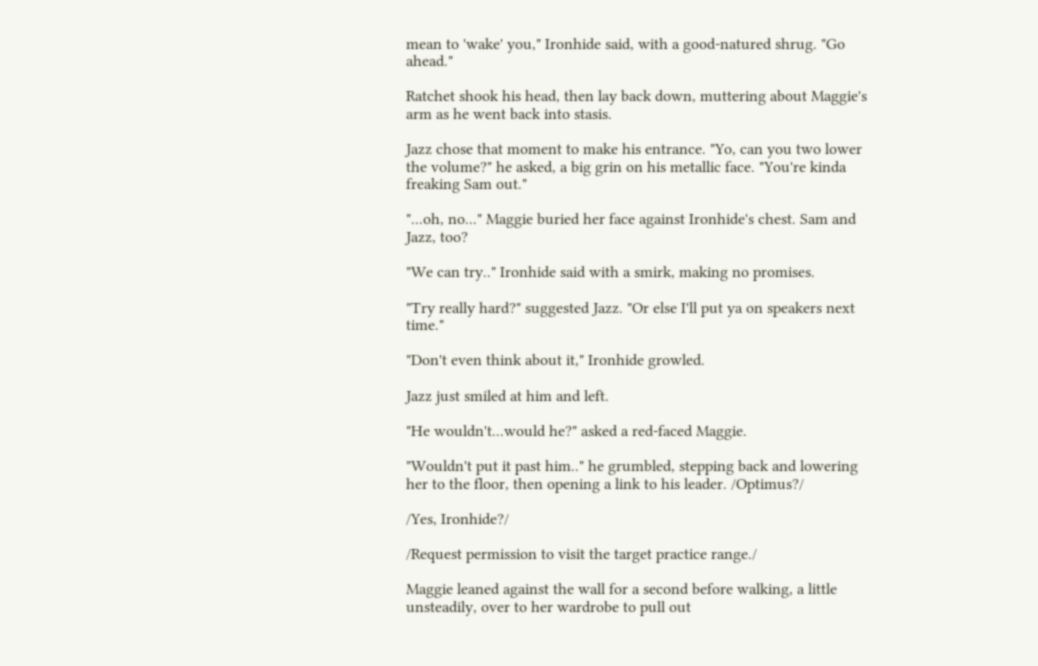mean to 'wake' you," Ironhide said, with a good-natured shrug. "Go ahead."

Ratchet shook his head, then lay back down, muttering about Maggie's arm as he went back into stasis.

Jazz chose that moment to make his entrance. "Yo, can you two lower the volume?" he asked, a big grin on his metallic face. "You're kinda freaking Sam out."

"...oh, no..." Maggie buried her face against Ironhide's chest. Sam and Jazz, too?

"We can try.." Ironhide said with a smirk, making no promises.

"Try really hard?" suggested Jazz. "Or else I'll put ya on speakers next time."

"Don't even think about it," Ironhide growled.

Jazz just smiled at him and left.

"He wouldn't...would he?" asked a red-faced Maggie.

"Wouldn't put it past him.." he grumbled, stepping back and lowering her to the floor, then opening a link to his leader. /Optimus?/

/Yes, Ironhide?/

/Request permission to visit the target practice range./

Maggie leaned against the wall for a second before walking, a little unsteadily, over to her wardrobe to pull out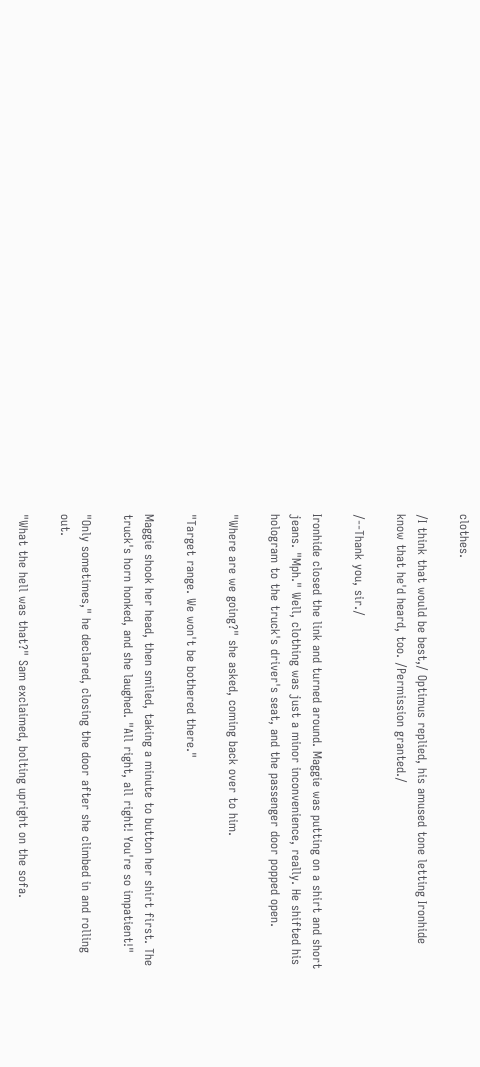clothes.

/I think that would be best,/ Optimus replied, his amused tone letting Ironhide know that he'd heard, too. /Permission granted./

/--Thank you, sir./

Ironhide closed the link and turned around. Maggie was putting on a shirt and short jeans. "Mph." Well, clothing was just a minor inconvenience, really. He shifted his hologram to the truck's driver's seat, and the passenger door popped open.

"Where are we going?" she asked, coming back over to him.

"Target range. We won't be bothered there."

Maggie shook her head, then smiled, taking a minute to button her shirt first. The truck's horn honked, and she laughed. "All right, all right! You're so impatient!"

"Only sometimes," he declared, closing the door after she climbed in and rolling out.

"What the hell was that?" Sam exclaimed, bolting upright on the sofa.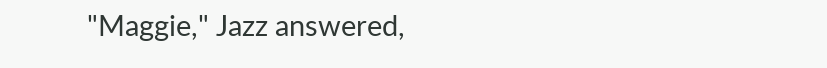"Maggie," Jazz answered,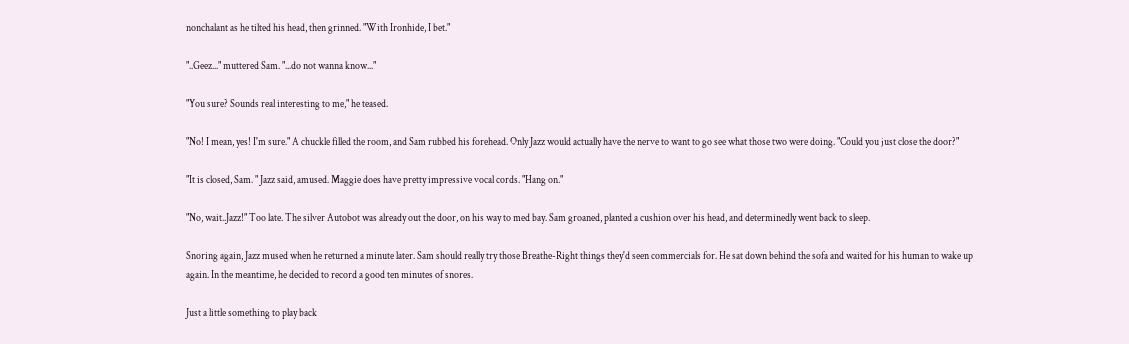nonchalant as he tilted his head, then grinned. "With Ironhide, I bet."

"..Geez..." muttered Sam. "...do not wanna know..."

"You sure? Sounds real interesting to me," he teased.

"No! I mean, yes! I'm sure." A chuckle filled the room, and Sam rubbed his forehead. Only Jazz would actually have the nerve to want to go see what those two were doing. "Could you just close the door?"

"It is closed, Sam. " Jazz said, amused. Maggie does have pretty impressive vocal cords. "Hang on."

"No, wait..Jazz!" Too late. The silver Autobot was already out the door, on his way to med bay. Sam groaned, planted a cushion over his head, and determinedly went back to sleep.

Snoring again, Jazz mused when he returned a minute later. Sam should really try those Breathe-Right things they'd seen commercials for. He sat down behind the sofa and waited for his human to wake up again. In the meantime, he decided to record a good ten minutes of snores.

Just a little something to play back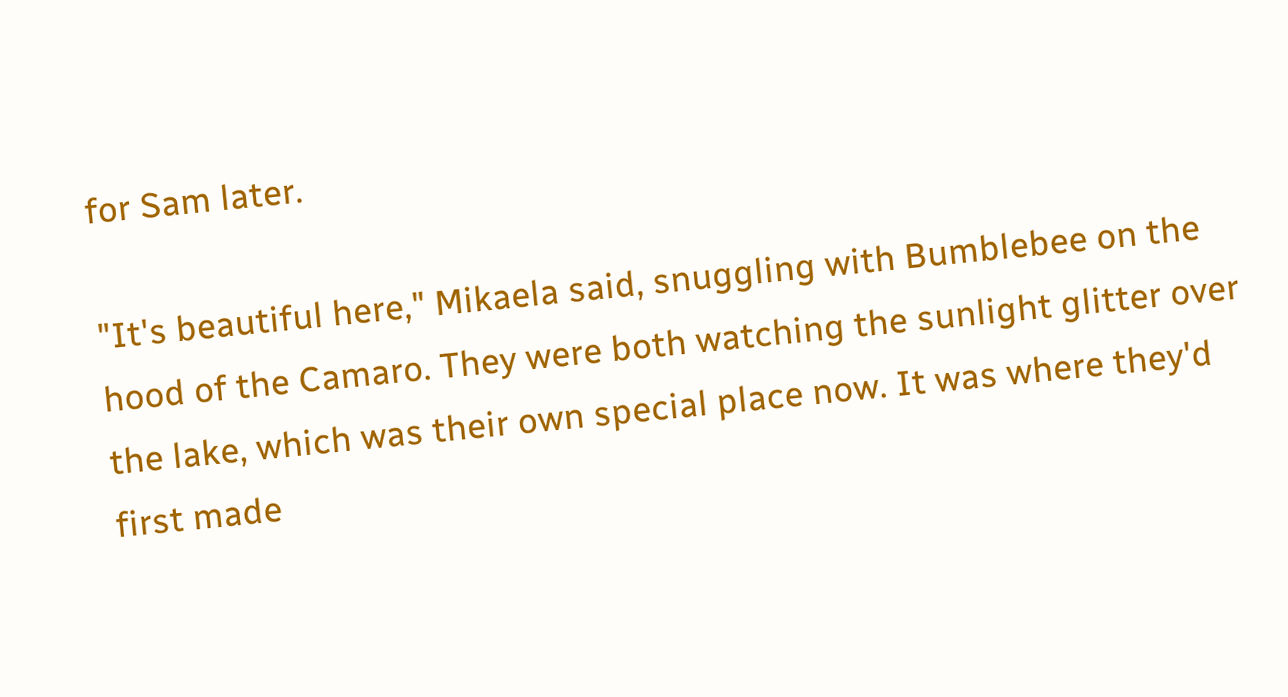for Sam later.

"It's beautiful here," Mikaela said, snuggling with Bumblebee on the hood of the Camaro. They were both watching the sunlight glitter over the lake, which was their own special place now. It was where they'd first made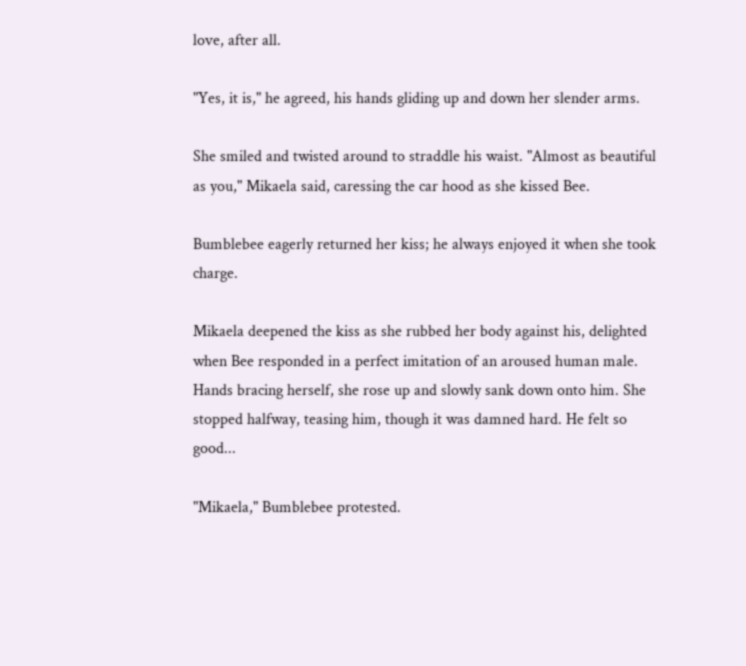love, after all.

"Yes, it is," he agreed, his hands gliding up and down her slender arms.

She smiled and twisted around to straddle his waist. "Almost as beautiful as you," Mikaela said, caressing the car hood as she kissed Bee.

Bumblebee eagerly returned her kiss; he always enjoyed it when she took charge.

Mikaela deepened the kiss as she rubbed her body against his, delighted when Bee responded in a perfect imitation of an aroused human male. Hands bracing herself, she rose up and slowly sank down onto him. She stopped halfway, teasing him, though it was damned hard. He felt so good...

"Mikaela," Bumblebee protested.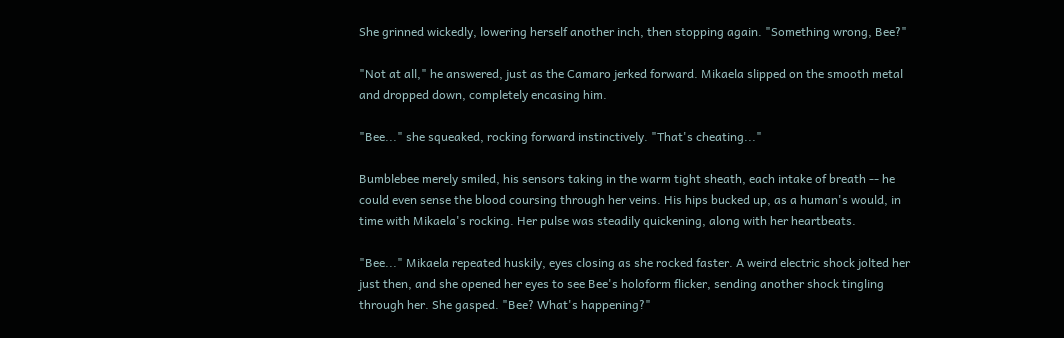She grinned wickedly, lowering herself another inch, then stopping again. "Something wrong, Bee?"

"Not at all," he answered, just as the Camaro jerked forward. Mikaela slipped on the smooth metal and dropped down, completely encasing him.

"Bee..." she squeaked, rocking forward instinctively. "That's cheating..."

Bumblebee merely smiled, his sensors taking in the warm tight sheath, each intake of breath -- he could even sense the blood coursing through her veins. His hips bucked up, as a human's would, in time with Mikaela's rocking. Her pulse was steadily quickening, along with her heartbeats.

"Bee..." Mikaela repeated huskily, eyes closing as she rocked faster. A weird electric shock jolted her just then, and she opened her eyes to see Bee's holoform flicker, sending another shock tingling through her. She gasped. "Bee? What's happening?"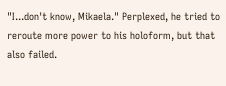"I...don't know, Mikaela." Perplexed, he tried to reroute more power to his holoform, but that also failed.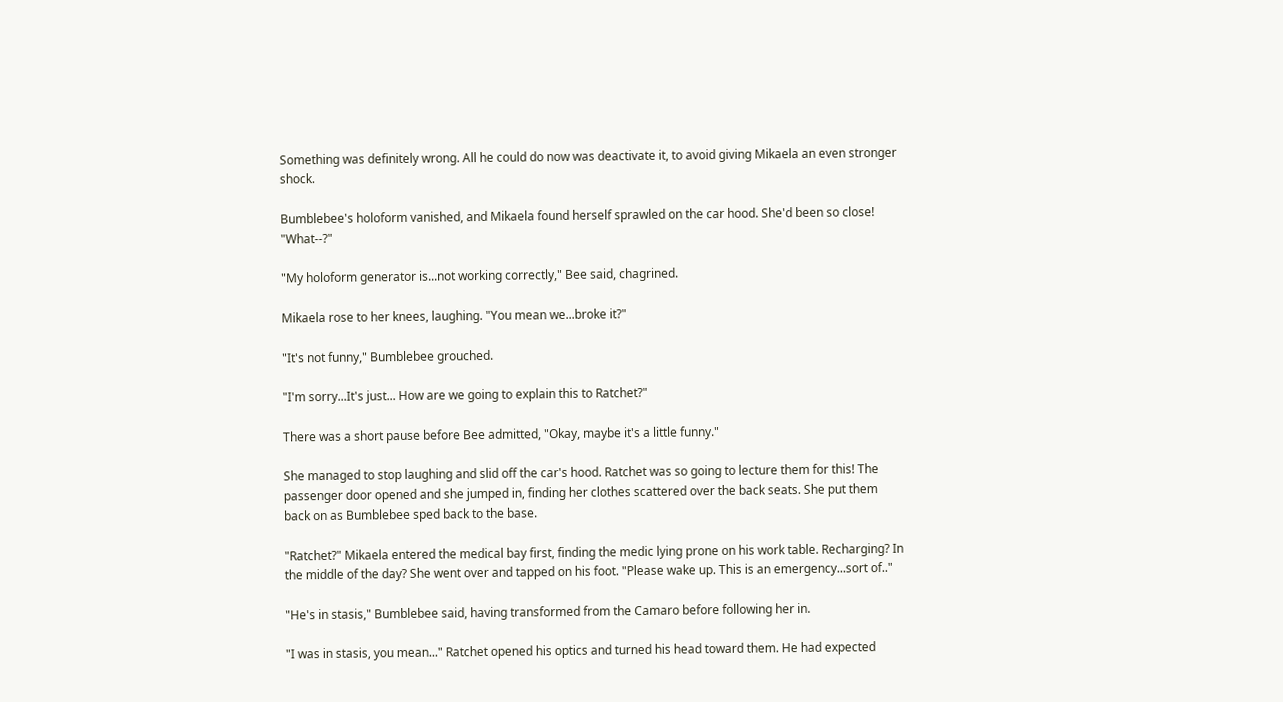Something was definitely wrong. All he could do now was deactivate it, to avoid giving Mikaela an even stronger shock.

Bumblebee's holoform vanished, and Mikaela found herself sprawled on the car hood. She'd been so close! "What--?"

"My holoform generator is...not working correctly," Bee said, chagrined.

Mikaela rose to her knees, laughing. "You mean we...broke it?"

"It's not funny," Bumblebee grouched.

"I'm sorry...It's just... How are we going to explain this to Ratchet?"

There was a short pause before Bee admitted, "Okay, maybe it's a little funny."

She managed to stop laughing and slid off the car's hood. Ratchet was so going to lecture them for this! The passenger door opened and she jumped in, finding her clothes scattered over the back seats. She put them back on as Bumblebee sped back to the base.

"Ratchet?" Mikaela entered the medical bay first, finding the medic lying prone on his work table. Recharging? In the middle of the day? She went over and tapped on his foot. "Please wake up. This is an emergency...sort of.."

"He's in stasis," Bumblebee said, having transformed from the Camaro before following her in.

"I was in stasis, you mean..." Ratchet opened his optics and turned his head toward them. He had expected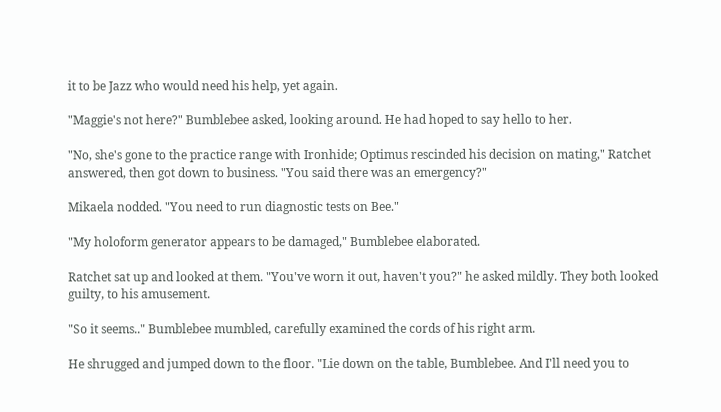it to be Jazz who would need his help, yet again.

"Maggie's not here?" Bumblebee asked, looking around. He had hoped to say hello to her.

"No, she's gone to the practice range with Ironhide; Optimus rescinded his decision on mating," Ratchet answered, then got down to business. "You said there was an emergency?"

Mikaela nodded. "You need to run diagnostic tests on Bee."

"My holoform generator appears to be damaged," Bumblebee elaborated.

Ratchet sat up and looked at them. "You've worn it out, haven't you?" he asked mildly. They both looked guilty, to his amusement.

"So it seems.." Bumblebee mumbled, carefully examined the cords of his right arm.

He shrugged and jumped down to the floor. "Lie down on the table, Bumblebee. And I'll need you to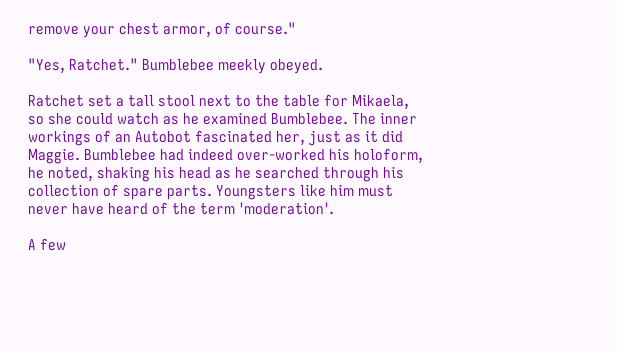remove your chest armor, of course."

"Yes, Ratchet." Bumblebee meekly obeyed.

Ratchet set a tall stool next to the table for Mikaela, so she could watch as he examined Bumblebee. The inner workings of an Autobot fascinated her, just as it did Maggie. Bumblebee had indeed over-worked his holoform, he noted, shaking his head as he searched through his collection of spare parts. Youngsters like him must never have heard of the term 'moderation'.

A few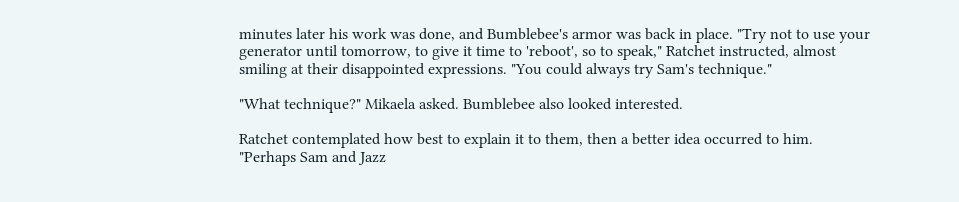minutes later his work was done, and Bumblebee's armor was back in place. "Try not to use your generator until tomorrow, to give it time to 'reboot', so to speak," Ratchet instructed, almost smiling at their disappointed expressions. "You could always try Sam's technique."

"What technique?" Mikaela asked. Bumblebee also looked interested.

Ratchet contemplated how best to explain it to them, then a better idea occurred to him. "Perhaps Sam and Jazz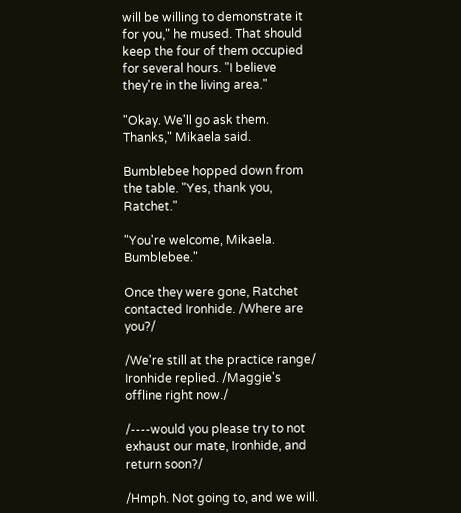will be willing to demonstrate it for you," he mused. That should keep the four of them occupied for several hours. "I believe they're in the living area."

"Okay. We'll go ask them. Thanks," Mikaela said.

Bumblebee hopped down from the table. "Yes, thank you, Ratchet."

"You're welcome, Mikaela. Bumblebee."

Once they were gone, Ratchet contacted Ironhide. /Where are you?/

/We're still at the practice range/ Ironhide replied. /Maggie's offline right now./

/----would you please try to not exhaust our mate, Ironhide, and return soon?/

/Hmph. Not going to, and we will.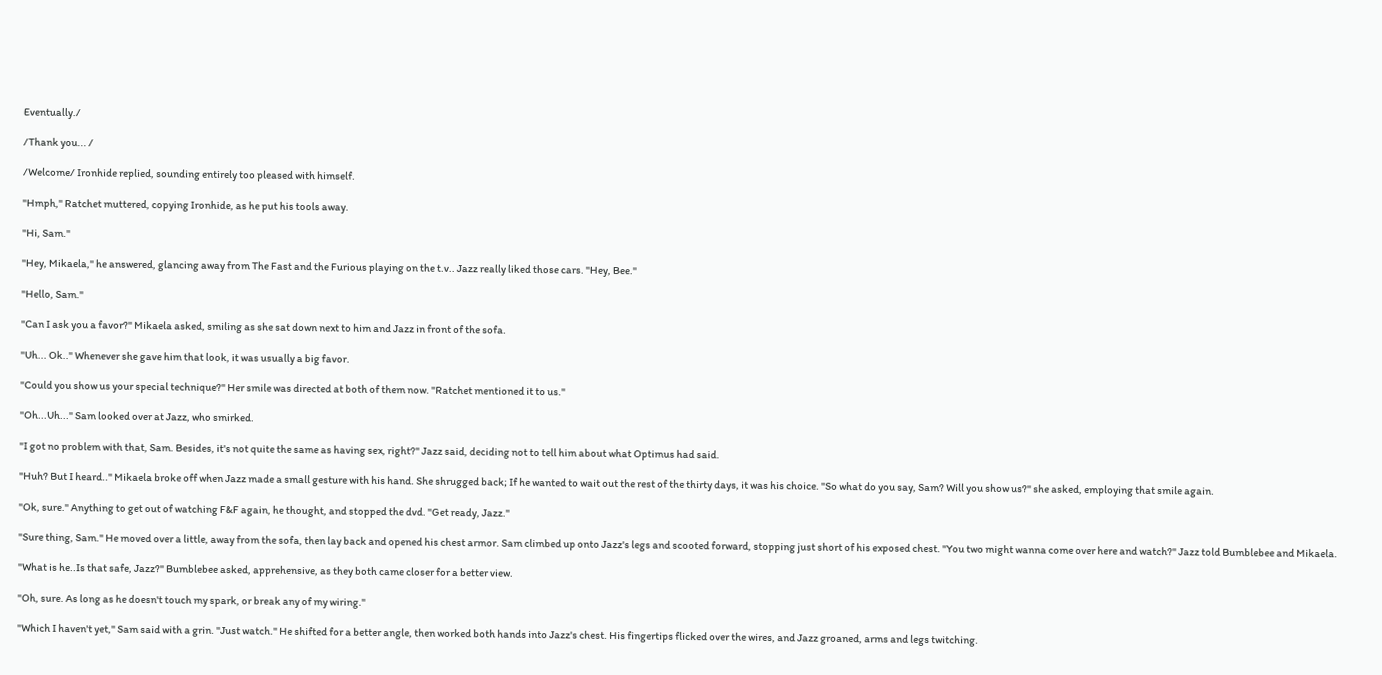Eventually./

/Thank you... /

/Welcome/ Ironhide replied, sounding entirely too pleased with himself.

"Hmph," Ratchet muttered, copying Ironhide, as he put his tools away.

"Hi, Sam."

"Hey, Mikaela," he answered, glancing away from The Fast and the Furious playing on the t.v.. Jazz really liked those cars. "Hey, Bee."

"Hello, Sam."

"Can I ask you a favor?" Mikaela asked, smiling as she sat down next to him and Jazz in front of the sofa.

"Uh... Ok.." Whenever she gave him that look, it was usually a big favor.

"Could you show us your special technique?" Her smile was directed at both of them now. "Ratchet mentioned it to us."

"Oh...Uh..." Sam looked over at Jazz, who smirked.

"I got no problem with that, Sam. Besides, it's not quite the same as having sex, right?" Jazz said, deciding not to tell him about what Optimus had said.

"Huh? But I heard.." Mikaela broke off when Jazz made a small gesture with his hand. She shrugged back; If he wanted to wait out the rest of the thirty days, it was his choice. "So what do you say, Sam? Will you show us?" she asked, employing that smile again.

"Ok, sure." Anything to get out of watching F&F again, he thought, and stopped the dvd. "Get ready, Jazz."

"Sure thing, Sam." He moved over a little, away from the sofa, then lay back and opened his chest armor. Sam climbed up onto Jazz's legs and scooted forward, stopping just short of his exposed chest. "You two might wanna come over here and watch?" Jazz told Bumblebee and Mikaela.

"What is he..Is that safe, Jazz?" Bumblebee asked, apprehensive, as they both came closer for a better view.

"Oh, sure. As long as he doesn't touch my spark, or break any of my wiring."

"Which I haven't yet," Sam said with a grin. "Just watch." He shifted for a better angle, then worked both hands into Jazz's chest. His fingertips flicked over the wires, and Jazz groaned, arms and legs twitching.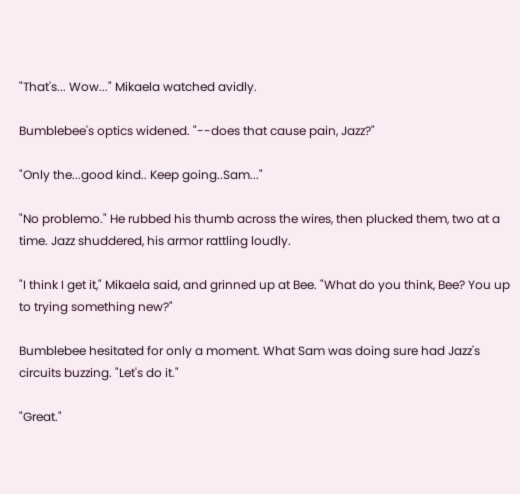"That's... Wow..." Mikaela watched avidly.

Bumblebee's optics widened. "--does that cause pain, Jazz?"

"Only the...good kind.. Keep going..Sam..."

"No problemo." He rubbed his thumb across the wires, then plucked them, two at a time. Jazz shuddered, his armor rattling loudly.

"I think I get it," Mikaela said, and grinned up at Bee. "What do you think, Bee? You up to trying something new?"

Bumblebee hesitated for only a moment. What Sam was doing sure had Jazz's circuits buzzing. "Let's do it."

"Great."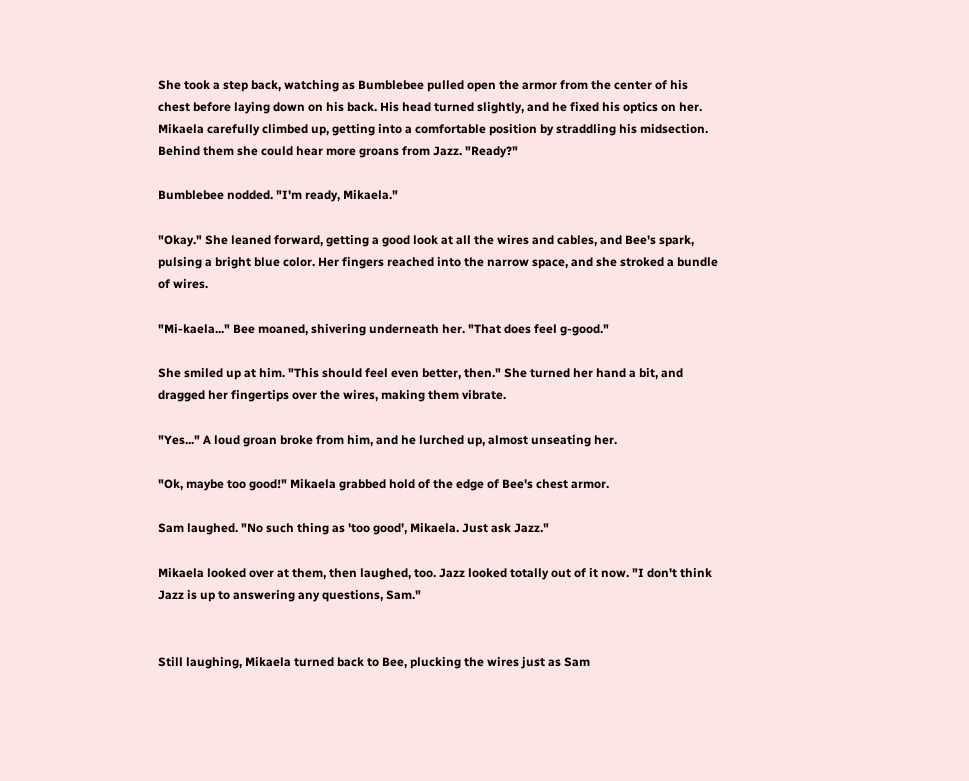She took a step back, watching as Bumblebee pulled open the armor from the center of his chest before laying down on his back. His head turned slightly, and he fixed his optics on her. Mikaela carefully climbed up, getting into a comfortable position by straddling his midsection. Behind them she could hear more groans from Jazz. "Ready?"

Bumblebee nodded. "I'm ready, Mikaela."

"Okay." She leaned forward, getting a good look at all the wires and cables, and Bee's spark, pulsing a bright blue color. Her fingers reached into the narrow space, and she stroked a bundle of wires.

"Mi-kaela..." Bee moaned, shivering underneath her. "That does feel g-good."

She smiled up at him. "This should feel even better, then." She turned her hand a bit, and dragged her fingertips over the wires, making them vibrate.

"Yes..." A loud groan broke from him, and he lurched up, almost unseating her.

"Ok, maybe too good!" Mikaela grabbed hold of the edge of Bee's chest armor.

Sam laughed. "No such thing as 'too good', Mikaela. Just ask Jazz."

Mikaela looked over at them, then laughed, too. Jazz looked totally out of it now. "I don't think Jazz is up to answering any questions, Sam."


Still laughing, Mikaela turned back to Bee, plucking the wires just as Sam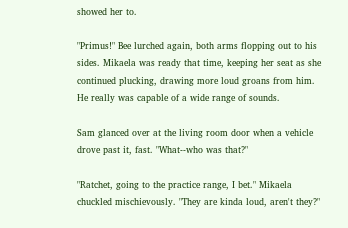showed her to.

"Primus!" Bee lurched again, both arms flopping out to his sides. Mikaela was ready that time, keeping her seat as she continued plucking, drawing more loud groans from him. He really was capable of a wide range of sounds.

Sam glanced over at the living room door when a vehicle drove past it, fast. "What--who was that?"

"Ratchet, going to the practice range, I bet." Mikaela chuckled mischievously. "They are kinda loud, aren't they?"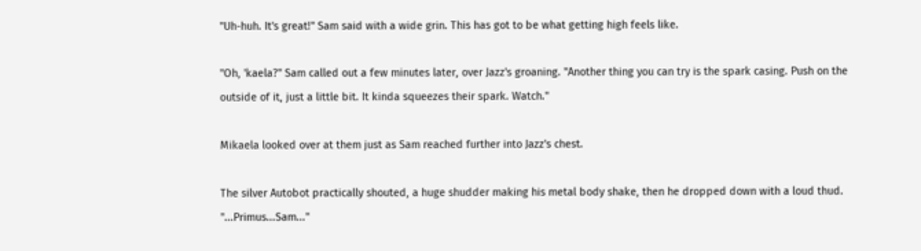"Uh-huh. It's great!" Sam said with a wide grin. This has got to be what getting high feels like.

"Oh, 'kaela?" Sam called out a few minutes later, over Jazz's groaning. "Another thing you can try is the spark casing. Push on the outside of it, just a little bit. It kinda squeezes their spark. Watch."

Mikaela looked over at them just as Sam reached further into Jazz's chest.

The silver Autobot practically shouted, a huge shudder making his metal body shake, then he dropped down with a loud thud. "...Primus...Sam..."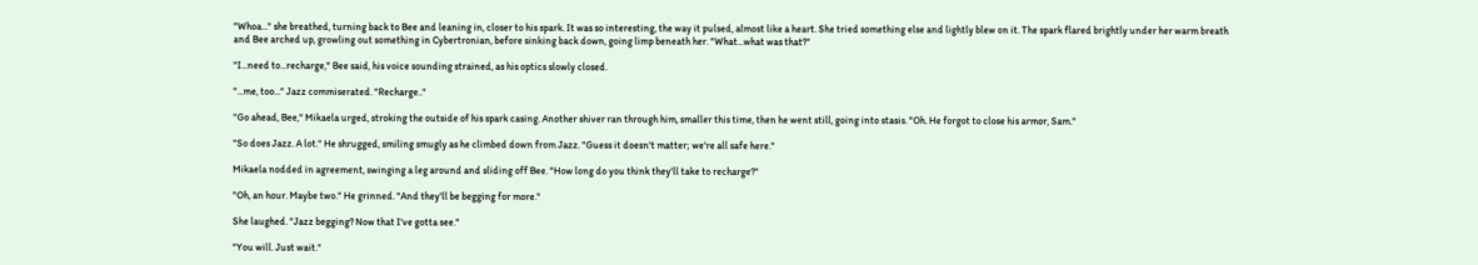"Whoa..." she breathed, turning back to Bee and leaning in, closer to his spark. It was so interesting, the way it pulsed, almost like a heart. She tried something else and lightly blew on it. The spark flared brightly under her warm breath and Bee arched up, growling out something in Cybertronian, before sinking back down, going limp beneath her. "What...what was that?"

"I...need to...recharge," Bee said, his voice sounding strained, as his optics slowly closed.

"...me, too..." Jazz commiserated. "Recharge.."

"Go ahead, Bee," Mikaela urged, stroking the outside of his spark casing. Another shiver ran through him, smaller this time, then he went still, going into stasis. "Oh. He forgot to close his armor, Sam."

"So does Jazz. A lot." He shrugged, smiling smugly as he climbed down from Jazz. "Guess it doesn't matter; we're all safe here."

Mikaela nodded in agreement, swinging a leg around and sliding off Bee. "How long do you think they'll take to recharge?"

"Oh, an hour. Maybe two." He grinned. "And they'll be begging for more."

She laughed. "Jazz begging? Now that I've gotta see."

"You will. Just wait."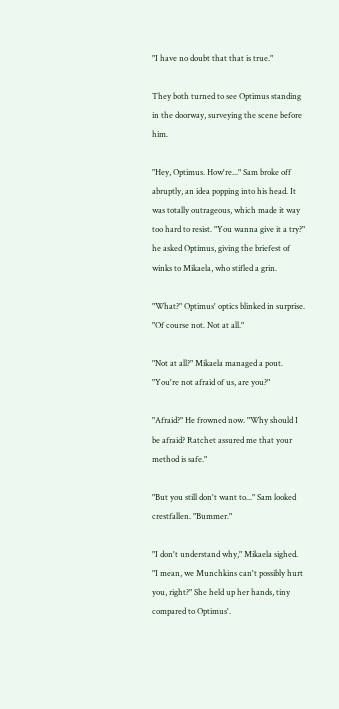"I have no doubt that that is true."

They both turned to see Optimus standing in the doorway, surveying the scene before him.

"Hey, Optimus. How're..." Sam broke off abruptly, an idea popping into his head. It was totally outrageous, which made it way too hard to resist. "You wanna give it a try?" he asked Optimus, giving the briefest of winks to Mikaela, who stifled a grin.

"What?" Optimus' optics blinked in surprise. "Of course not. Not at all."

"Not at all?" Mikaela managed a pout. "You're not afraid of us, are you?"

"Afraid?" He frowned now. "Why should I be afraid? Ratchet assured me that your method is safe."

"But you still don't want to..." Sam looked crestfallen. "Bummer."

"I don't understand why," Mikaela sighed. "I mean, we Munchkins can't possibly hurt you, right?" She held up her hands, tiny compared to Optimus'.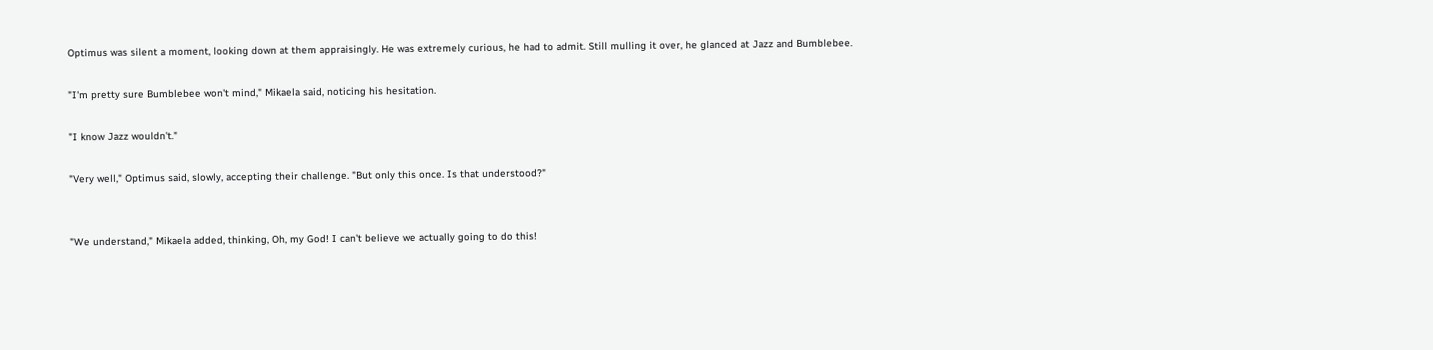Optimus was silent a moment, looking down at them appraisingly. He was extremely curious, he had to admit. Still mulling it over, he glanced at Jazz and Bumblebee.

"I'm pretty sure Bumblebee won't mind," Mikaela said, noticing his hesitation.

"I know Jazz wouldn't."

"Very well," Optimus said, slowly, accepting their challenge. "But only this once. Is that understood?"


"We understand," Mikaela added, thinking, Oh, my God! I can't believe we actually going to do this!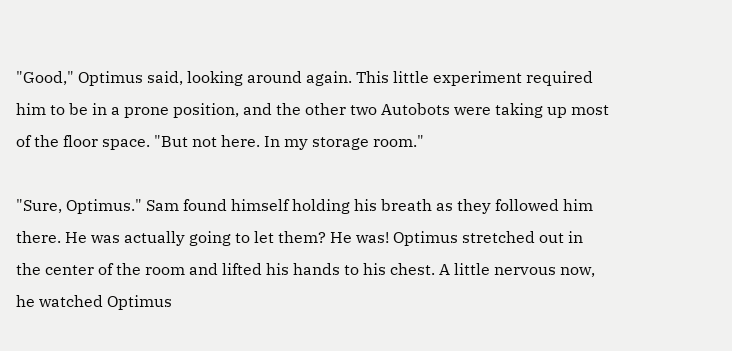"Good," Optimus said, looking around again. This little experiment required him to be in a prone position, and the other two Autobots were taking up most of the floor space. "But not here. In my storage room."

"Sure, Optimus." Sam found himself holding his breath as they followed him there. He was actually going to let them? He was! Optimus stretched out in the center of the room and lifted his hands to his chest. A little nervous now, he watched Optimus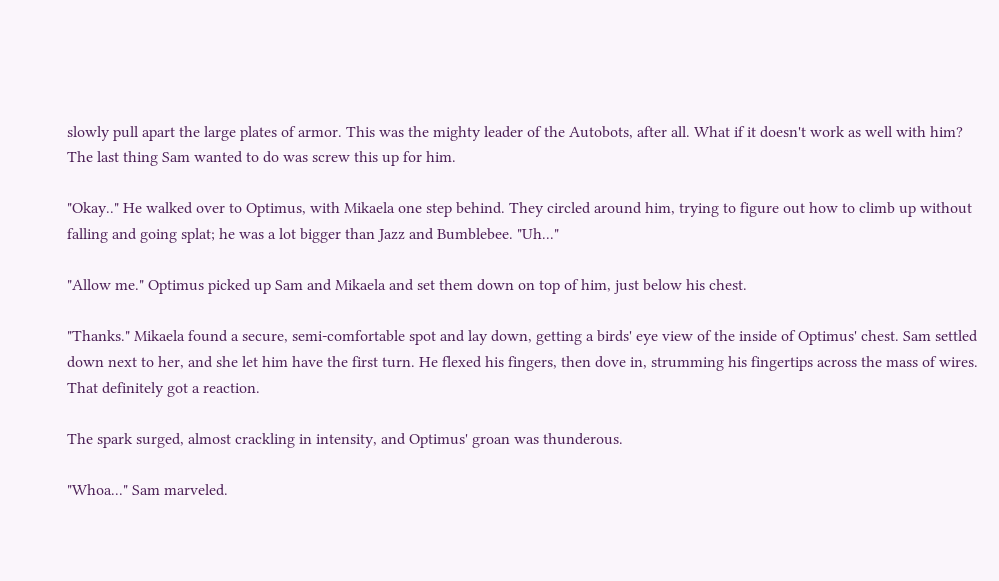slowly pull apart the large plates of armor. This was the mighty leader of the Autobots, after all. What if it doesn't work as well with him? The last thing Sam wanted to do was screw this up for him.

"Okay.." He walked over to Optimus, with Mikaela one step behind. They circled around him, trying to figure out how to climb up without falling and going splat; he was a lot bigger than Jazz and Bumblebee. "Uh..."

"Allow me." Optimus picked up Sam and Mikaela and set them down on top of him, just below his chest.

"Thanks." Mikaela found a secure, semi-comfortable spot and lay down, getting a birds' eye view of the inside of Optimus' chest. Sam settled down next to her, and she let him have the first turn. He flexed his fingers, then dove in, strumming his fingertips across the mass of wires. That definitely got a reaction.

The spark surged, almost crackling in intensity, and Optimus' groan was thunderous.

"Whoa..." Sam marveled.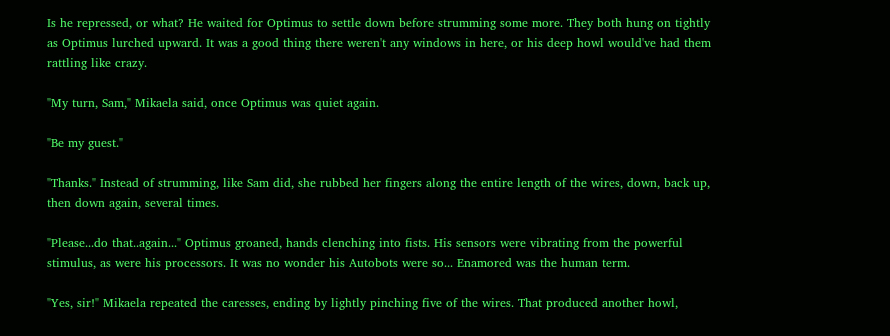Is he repressed, or what? He waited for Optimus to settle down before strumming some more. They both hung on tightly as Optimus lurched upward. It was a good thing there weren't any windows in here, or his deep howl would've had them rattling like crazy.

"My turn, Sam," Mikaela said, once Optimus was quiet again.

"Be my guest."

"Thanks." Instead of strumming, like Sam did, she rubbed her fingers along the entire length of the wires, down, back up, then down again, several times.

"Please...do that..again..." Optimus groaned, hands clenching into fists. His sensors were vibrating from the powerful stimulus, as were his processors. It was no wonder his Autobots were so... Enamored was the human term.

"Yes, sir!" Mikaela repeated the caresses, ending by lightly pinching five of the wires. That produced another howl,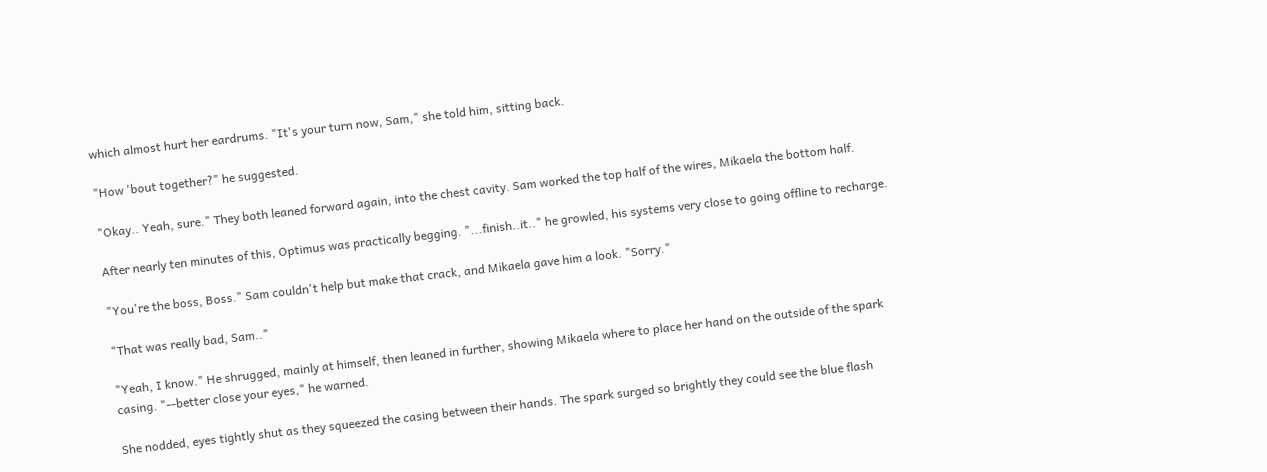which almost hurt her eardrums. "It's your turn now, Sam," she told him, sitting back.

"How 'bout together?" he suggested.

"Okay.. Yeah, sure." They both leaned forward again, into the chest cavity. Sam worked the top half of the wires, Mikaela the bottom half.

After nearly ten minutes of this, Optimus was practically begging. "...finish..it.." he growled, his systems very close to going offline to recharge.

"You're the boss, Boss." Sam couldn't help but make that crack, and Mikaela gave him a look. "Sorry."

"That was really bad, Sam.."

"Yeah, I know." He shrugged, mainly at himself, then leaned in further, showing Mikaela where to place her hand on the outside of the spark casing. "--better close your eyes," he warned.

She nodded, eyes tightly shut as they squeezed the casing between their hands. The spark surged so brightly they could see the blue flash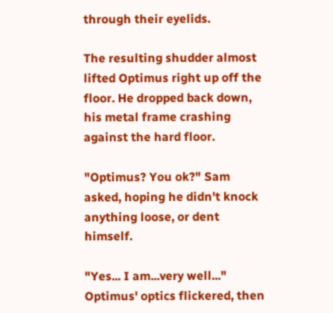through their eyelids.

The resulting shudder almost lifted Optimus right up off the floor. He dropped back down, his metal frame crashing against the hard floor.

"Optimus? You ok?" Sam asked, hoping he didn't knock anything loose, or dent himself.

"Yes... I am...very well..." Optimus' optics flickered, then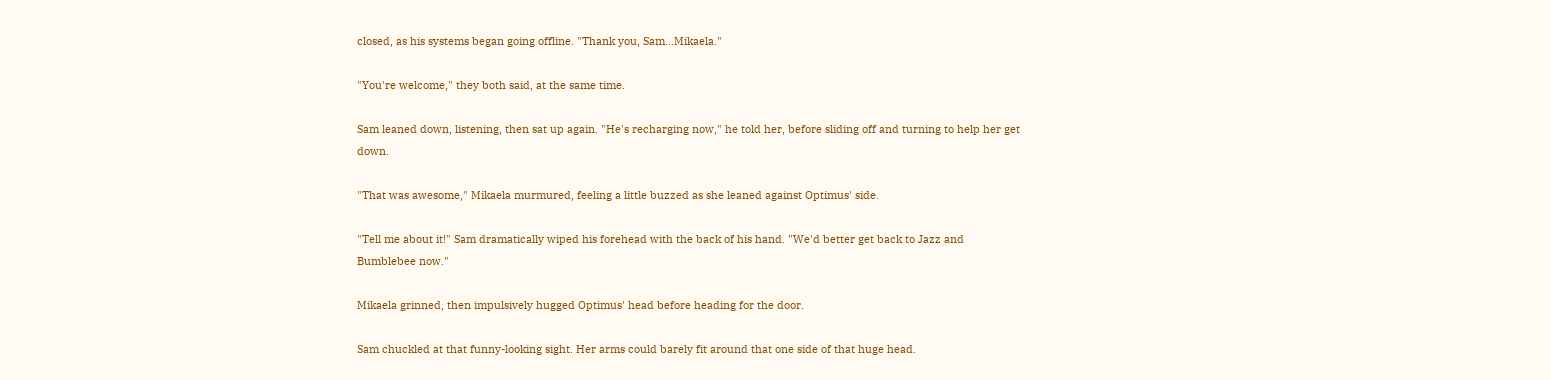closed, as his systems began going offline. "Thank you, Sam...Mikaela."

"You're welcome," they both said, at the same time.

Sam leaned down, listening, then sat up again. "He's recharging now," he told her, before sliding off and turning to help her get down.

"That was awesome," Mikaela murmured, feeling a little buzzed as she leaned against Optimus' side.

"Tell me about it!" Sam dramatically wiped his forehead with the back of his hand. "We'd better get back to Jazz and Bumblebee now."

Mikaela grinned, then impulsively hugged Optimus' head before heading for the door.

Sam chuckled at that funny-looking sight. Her arms could barely fit around that one side of that huge head.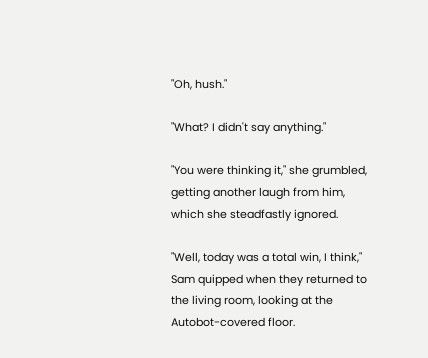"Oh, hush."

"What? I didn't say anything."

"You were thinking it," she grumbled, getting another laugh from him, which she steadfastly ignored.

"Well, today was a total win, I think," Sam quipped when they returned to the living room, looking at the Autobot-covered floor.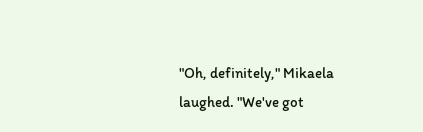"Oh, definitely," Mikaela laughed. "We've got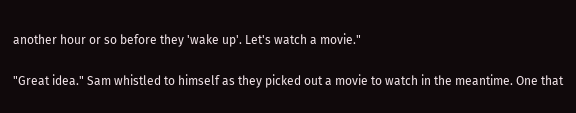another hour or so before they 'wake up'. Let's watch a movie."

"Great idea." Sam whistled to himself as they picked out a movie to watch in the meantime. One that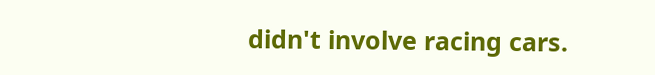didn't involve racing cars.